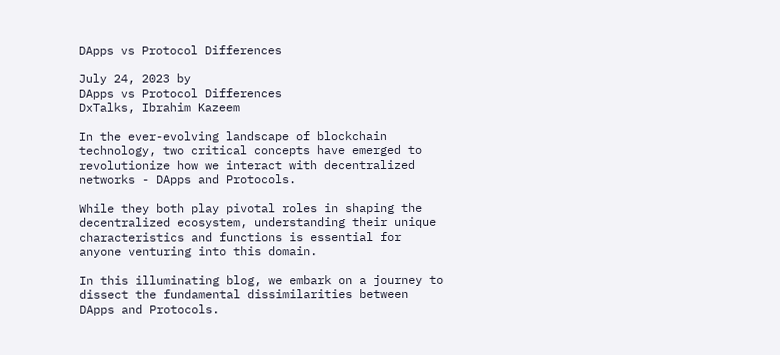DApps vs Protocol Differences

July 24, 2023 by
DApps vs Protocol Differences
DxTalks, Ibrahim Kazeem

In the ever-evolving landscape of blockchain technology, two critical concepts have emerged to revolutionize how we interact with decentralized networks - DApps and Protocols.

While they both play pivotal roles in shaping the decentralized ecosystem, understanding their unique characteristics and functions is essential for anyone venturing into this domain.

In this illuminating blog, we embark on a journey to dissect the fundamental dissimilarities between DApps and Protocols.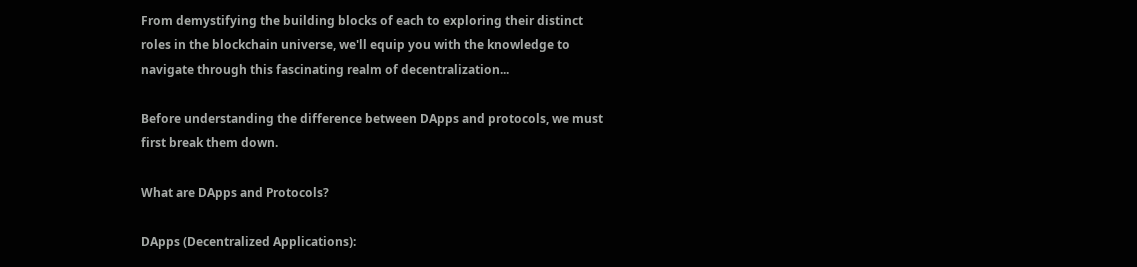From demystifying the building blocks of each to exploring their distinct roles in the blockchain universe, we'll equip you with the knowledge to navigate through this fascinating realm of decentralization...

Before understanding the difference between DApps and protocols, we must first break them down.

What are DApps and Protocols?

DApps (Decentralized Applications):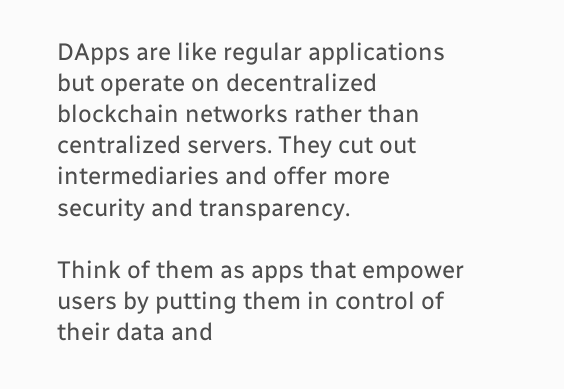DApps are like regular applications but operate on decentralized blockchain networks rather than centralized servers. They cut out intermediaries and offer more security and transparency.

Think of them as apps that empower users by putting them in control of their data and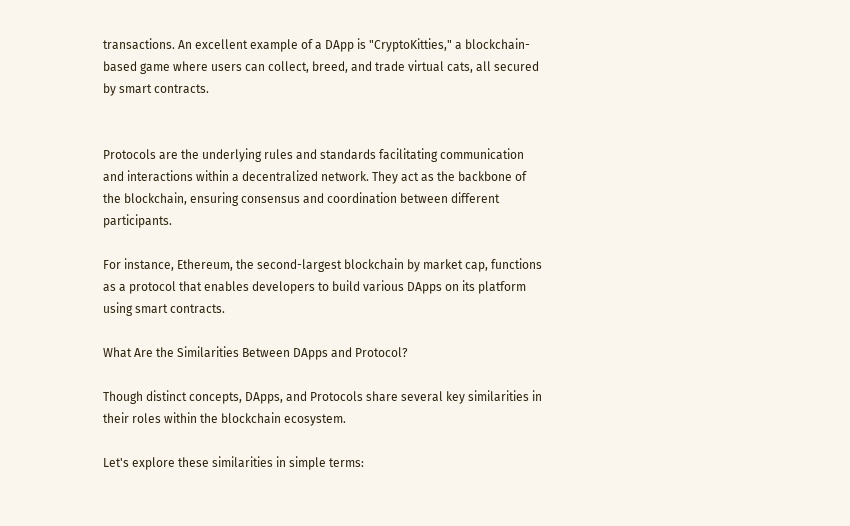transactions. An excellent example of a DApp is "CryptoKitties," a blockchain-based game where users can collect, breed, and trade virtual cats, all secured by smart contracts.


Protocols are the underlying rules and standards facilitating communication and interactions within a decentralized network. They act as the backbone of the blockchain, ensuring consensus and coordination between different participants.

For instance, Ethereum, the second-largest blockchain by market cap, functions as a protocol that enables developers to build various DApps on its platform using smart contracts.

What Are the Similarities Between DApps and Protocol?

Though distinct concepts, DApps, and Protocols share several key similarities in their roles within the blockchain ecosystem.

Let's explore these similarities in simple terms: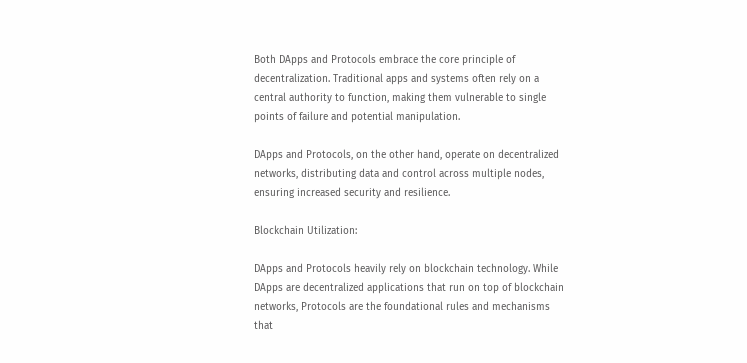Both DApps and Protocols embrace the core principle of decentralization. Traditional apps and systems often rely on a central authority to function, making them vulnerable to single points of failure and potential manipulation.

DApps and Protocols, on the other hand, operate on decentralized networks, distributing data and control across multiple nodes, ensuring increased security and resilience.

Blockchain Utilization:

DApps and Protocols heavily rely on blockchain technology. While DApps are decentralized applications that run on top of blockchain networks, Protocols are the foundational rules and mechanisms that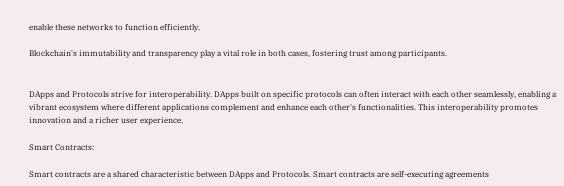enable these networks to function efficiently.

Blockchain's immutability and transparency play a vital role in both cases, fostering trust among participants.


DApps and Protocols strive for interoperability. DApps built on specific protocols can often interact with each other seamlessly, enabling a vibrant ecosystem where different applications complement and enhance each other's functionalities. This interoperability promotes innovation and a richer user experience.

Smart Contracts:

Smart contracts are a shared characteristic between DApps and Protocols. Smart contracts are self-executing agreements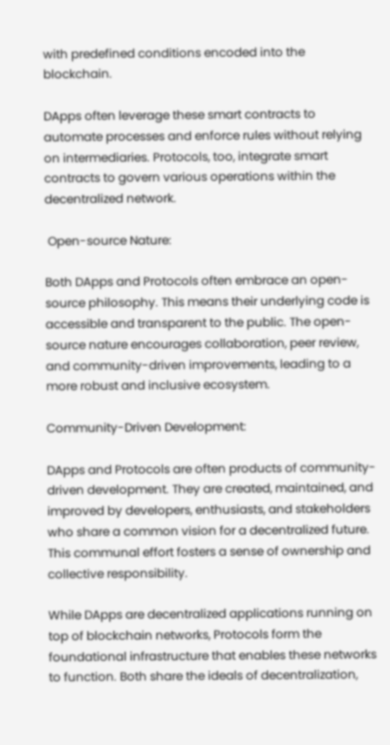with predefined conditions encoded into the blockchain.

DApps often leverage these smart contracts to automate processes and enforce rules without relying on intermediaries. Protocols, too, integrate smart contracts to govern various operations within the decentralized network.

 Open-source Nature:

Both DApps and Protocols often embrace an open-source philosophy. This means their underlying code is accessible and transparent to the public. The open-source nature encourages collaboration, peer review, and community-driven improvements, leading to a more robust and inclusive ecosystem.

Community-Driven Development:

DApps and Protocols are often products of community-driven development. They are created, maintained, and improved by developers, enthusiasts, and stakeholders who share a common vision for a decentralized future. This communal effort fosters a sense of ownership and collective responsibility.

While DApps are decentralized applications running on top of blockchain networks, Protocols form the foundational infrastructure that enables these networks to function. Both share the ideals of decentralization,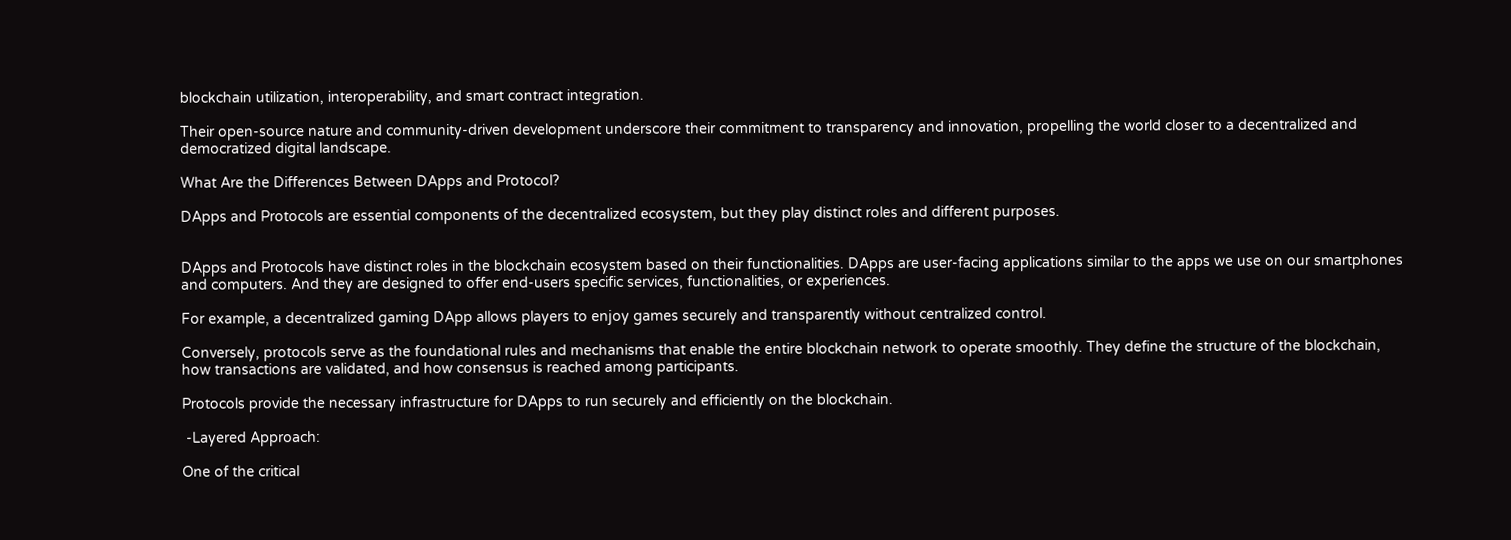blockchain utilization, interoperability, and smart contract integration.

Their open-source nature and community-driven development underscore their commitment to transparency and innovation, propelling the world closer to a decentralized and democratized digital landscape.

What Are the Differences Between DApps and Protocol?

DApps and Protocols are essential components of the decentralized ecosystem, but they play distinct roles and different purposes.


DApps and Protocols have distinct roles in the blockchain ecosystem based on their functionalities. DApps are user-facing applications similar to the apps we use on our smartphones and computers. And they are designed to offer end-users specific services, functionalities, or experiences.

For example, a decentralized gaming DApp allows players to enjoy games securely and transparently without centralized control.

Conversely, protocols serve as the foundational rules and mechanisms that enable the entire blockchain network to operate smoothly. They define the structure of the blockchain, how transactions are validated, and how consensus is reached among participants.

Protocols provide the necessary infrastructure for DApps to run securely and efficiently on the blockchain.

 -Layered Approach:

One of the critical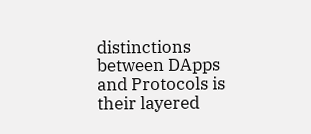distinctions between DApps and Protocols is their layered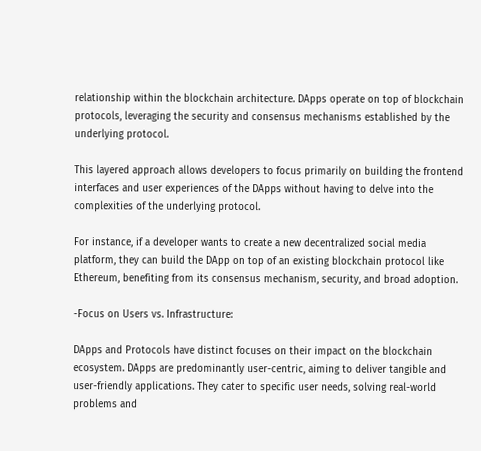relationship within the blockchain architecture. DApps operate on top of blockchain protocols, leveraging the security and consensus mechanisms established by the underlying protocol.

This layered approach allows developers to focus primarily on building the frontend interfaces and user experiences of the DApps without having to delve into the complexities of the underlying protocol.

For instance, if a developer wants to create a new decentralized social media platform, they can build the DApp on top of an existing blockchain protocol like Ethereum, benefiting from its consensus mechanism, security, and broad adoption.

-Focus on Users vs. Infrastructure:

DApps and Protocols have distinct focuses on their impact on the blockchain ecosystem. DApps are predominantly user-centric, aiming to deliver tangible and user-friendly applications. They cater to specific user needs, solving real-world problems and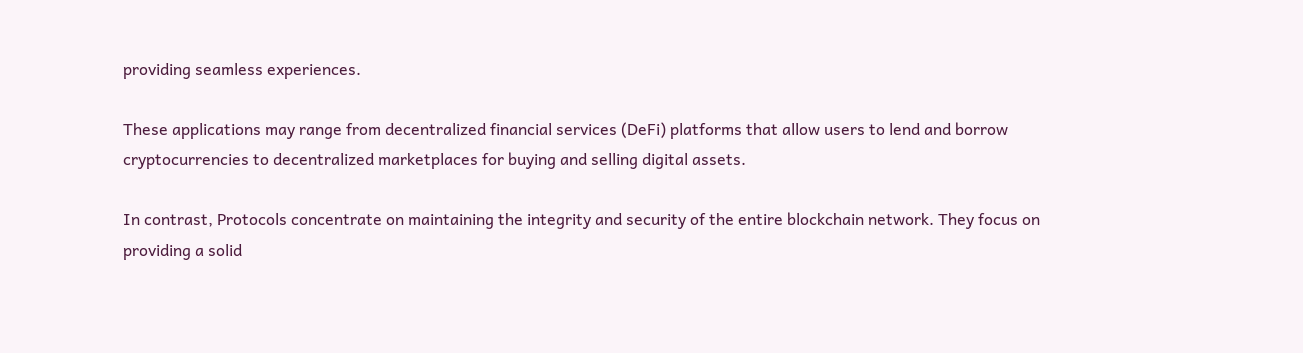providing seamless experiences.

These applications may range from decentralized financial services (DeFi) platforms that allow users to lend and borrow cryptocurrencies to decentralized marketplaces for buying and selling digital assets.

In contrast, Protocols concentrate on maintaining the integrity and security of the entire blockchain network. They focus on providing a solid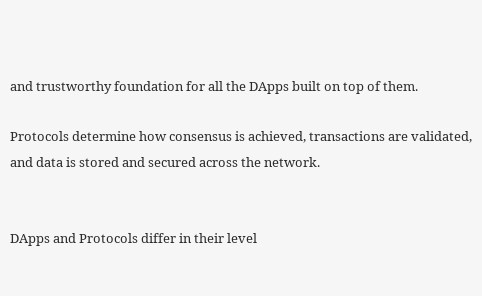and trustworthy foundation for all the DApps built on top of them.

Protocols determine how consensus is achieved, transactions are validated, and data is stored and secured across the network.


DApps and Protocols differ in their level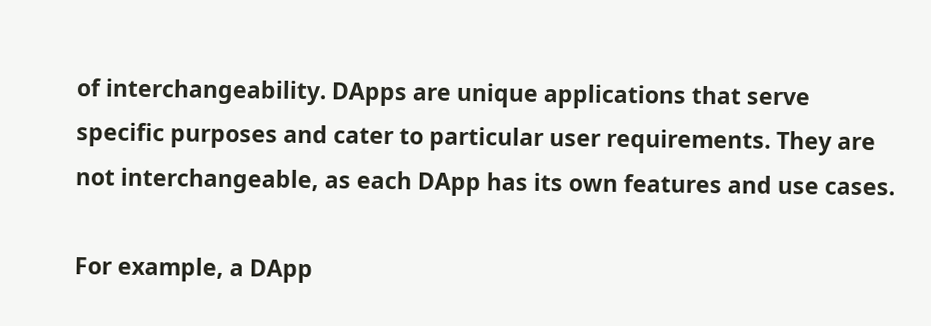of interchangeability. DApps are unique applications that serve specific purposes and cater to particular user requirements. They are not interchangeable, as each DApp has its own features and use cases.

For example, a DApp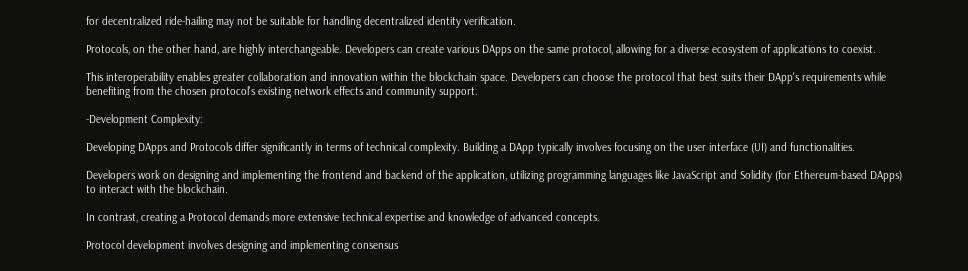for decentralized ride-hailing may not be suitable for handling decentralized identity verification.

Protocols, on the other hand, are highly interchangeable. Developers can create various DApps on the same protocol, allowing for a diverse ecosystem of applications to coexist.

This interoperability enables greater collaboration and innovation within the blockchain space. Developers can choose the protocol that best suits their DApp's requirements while benefiting from the chosen protocol's existing network effects and community support.

-Development Complexity:

Developing DApps and Protocols differ significantly in terms of technical complexity. Building a DApp typically involves focusing on the user interface (UI) and functionalities.

Developers work on designing and implementing the frontend and backend of the application, utilizing programming languages like JavaScript and Solidity (for Ethereum-based DApps) to interact with the blockchain.

In contrast, creating a Protocol demands more extensive technical expertise and knowledge of advanced concepts.

Protocol development involves designing and implementing consensus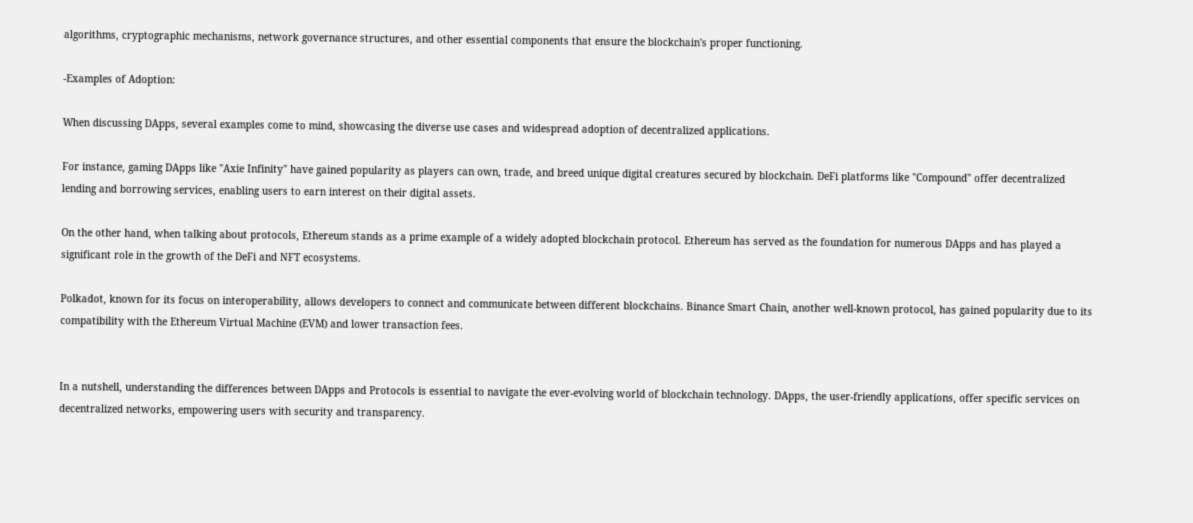algorithms, cryptographic mechanisms, network governance structures, and other essential components that ensure the blockchain's proper functioning.

-Examples of Adoption:

When discussing DApps, several examples come to mind, showcasing the diverse use cases and widespread adoption of decentralized applications.

For instance, gaming DApps like "Axie Infinity" have gained popularity as players can own, trade, and breed unique digital creatures secured by blockchain. DeFi platforms like "Compound" offer decentralized lending and borrowing services, enabling users to earn interest on their digital assets.

On the other hand, when talking about protocols, Ethereum stands as a prime example of a widely adopted blockchain protocol. Ethereum has served as the foundation for numerous DApps and has played a significant role in the growth of the DeFi and NFT ecosystems.

Polkadot, known for its focus on interoperability, allows developers to connect and communicate between different blockchains. Binance Smart Chain, another well-known protocol, has gained popularity due to its compatibility with the Ethereum Virtual Machine (EVM) and lower transaction fees.


In a nutshell, understanding the differences between DApps and Protocols is essential to navigate the ever-evolving world of blockchain technology. DApps, the user-friendly applications, offer specific services on decentralized networks, empowering users with security and transparency.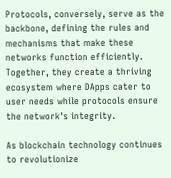Protocols, conversely, serve as the backbone, defining the rules and mechanisms that make these networks function efficiently. Together, they create a thriving ecosystem where DApps cater to user needs while protocols ensure the network's integrity.

As blockchain technology continues to revolutionize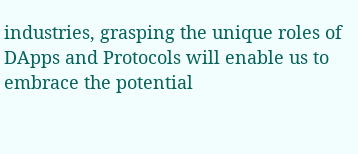industries, grasping the unique roles of DApps and Protocols will enable us to embrace the potential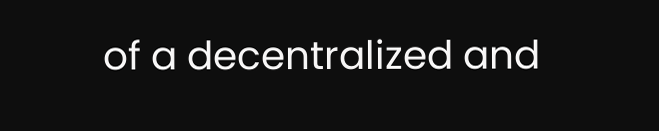of a decentralized and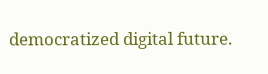democratized digital future.